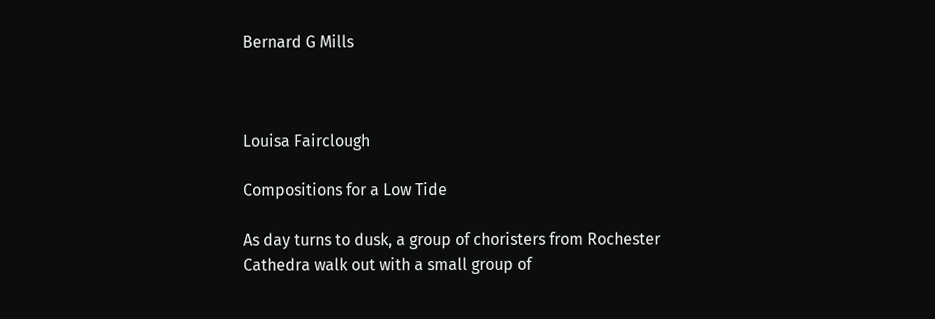Bernard G Mills



Louisa Fairclough

Compositions for a Low Tide

As day turns to dusk, a group of choristers from Rochester Cathedra walk out with a small group of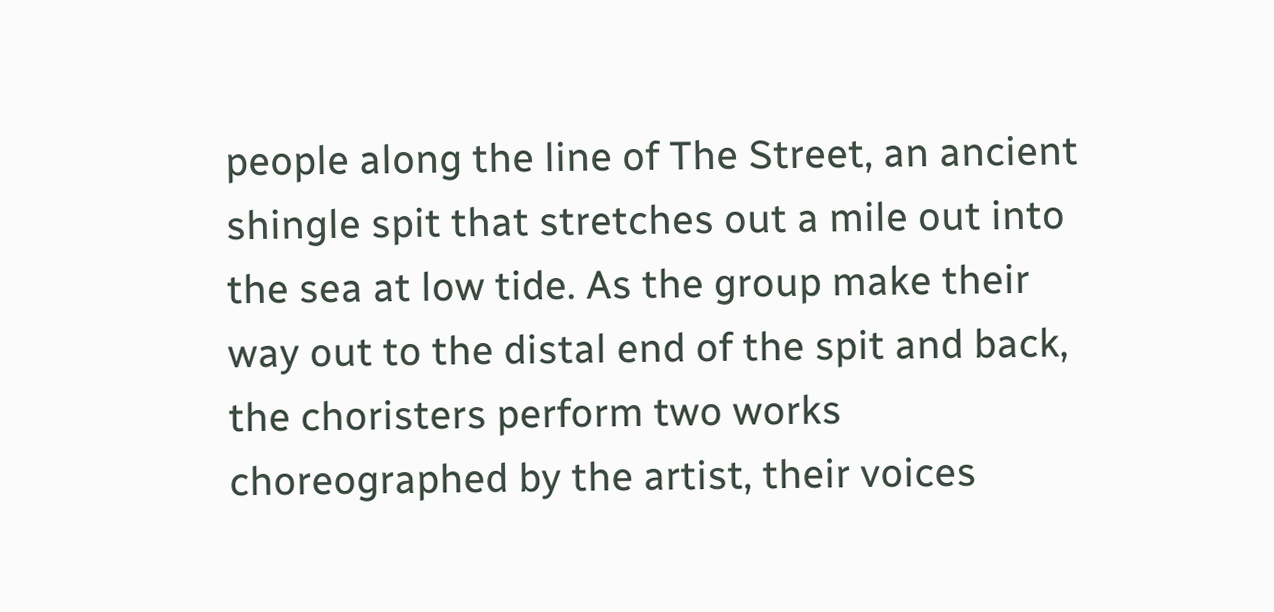people along the line of The Street, an ancient shingle spit that stretches out a mile out into the sea at low tide. As the group make their way out to the distal end of the spit and back, the choristers perform two works choreographed by the artist, their voices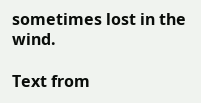sometimes lost in the wind.

Text from